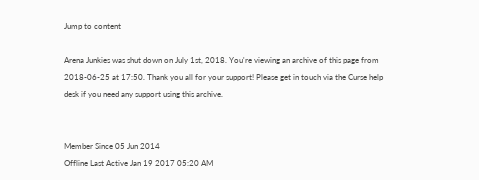Jump to content

Arena Junkies was shut down on July 1st, 2018. You're viewing an archive of this page from 2018-06-25 at 17:50. Thank you all for your support! Please get in touch via the Curse help desk if you need any support using this archive.


Member Since 05 Jun 2014
Offline Last Active Jan 19 2017 05:20 AM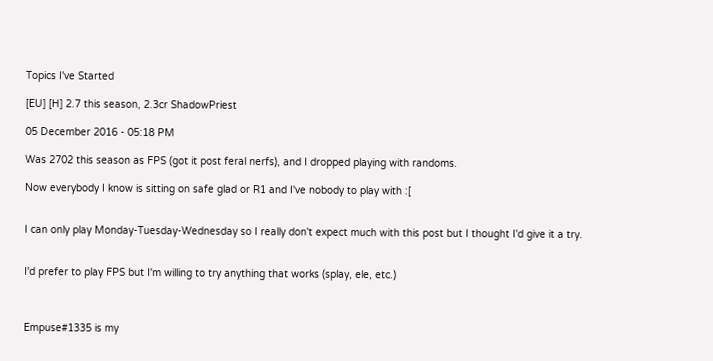Topics I've Started

[EU] [H] 2.7 this season, 2.3cr ShadowPriest

05 December 2016 - 05:18 PM

Was 2702 this season as FPS (got it post feral nerfs), and I dropped playing with randoms.

Now everybody I know is sitting on safe glad or R1 and I've nobody to play with :[


I can only play Monday-Tuesday-Wednesday so I really don't expect much with this post but I thought I'd give it a try.


I'd prefer to play FPS but I'm willing to try anything that works (splay, ele, etc.)



Empuse#1335 is my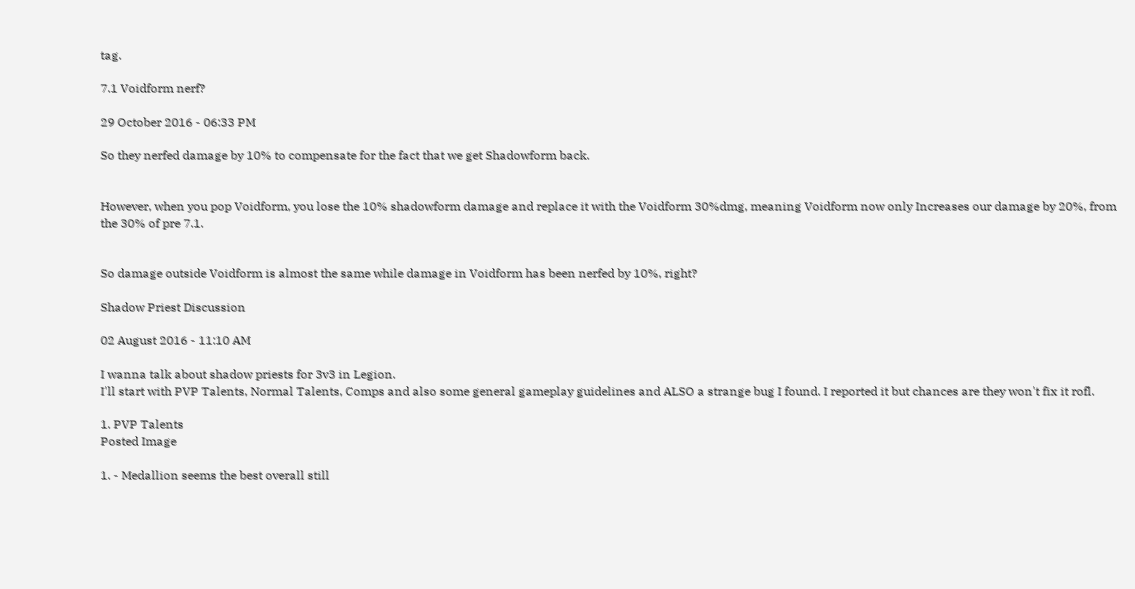tag.

7.1 Voidform nerf?

29 October 2016 - 06:33 PM

So they nerfed damage by 10% to compensate for the fact that we get Shadowform back.


However, when you pop Voidform, you lose the 10% shadowform damage and replace it with the Voidform 30%dmg, meaning Voidform now only Increases our damage by 20%, from the 30% of pre 7.1.


So damage outside Voidform is almost the same while damage in Voidform has been nerfed by 10%, right?

Shadow Priest Discussion

02 August 2016 - 11:10 AM

I wanna talk about shadow priests for 3v3 in Legion.
I'll start with PVP Talents, Normal Talents, Comps and also some general gameplay guidelines and ALSO a strange bug I found. I reported it but chances are they won't fix it rofl.

1. PVP Talents
Posted Image

1. - Medallion seems the best overall still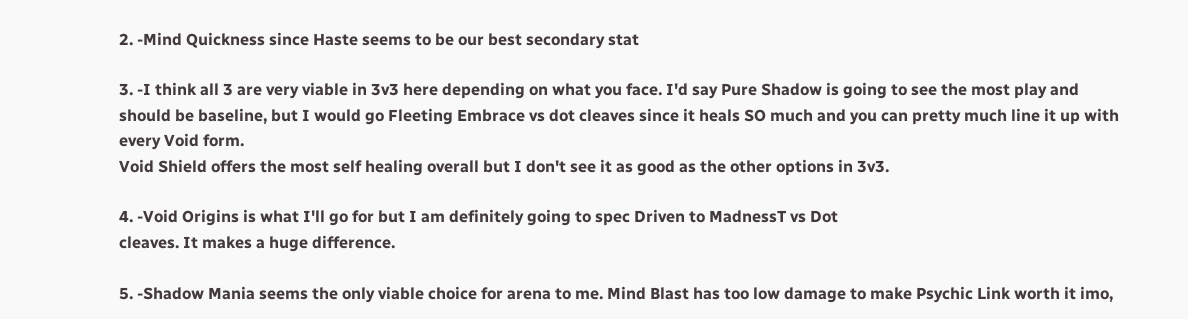2. -Mind Quickness since Haste seems to be our best secondary stat

3. -I think all 3 are very viable in 3v3 here depending on what you face. I'd say Pure Shadow is going to see the most play and should be baseline, but I would go Fleeting Embrace vs dot cleaves since it heals SO much and you can pretty much line it up with every Void form.
Void Shield offers the most self healing overall but I don't see it as good as the other options in 3v3.

4. -Void Origins is what I'll go for but I am definitely going to spec Driven to MadnessT vs Dot
cleaves. It makes a huge difference.

5. -Shadow Mania seems the only viable choice for arena to me. Mind Blast has too low damage to make Psychic Link worth it imo,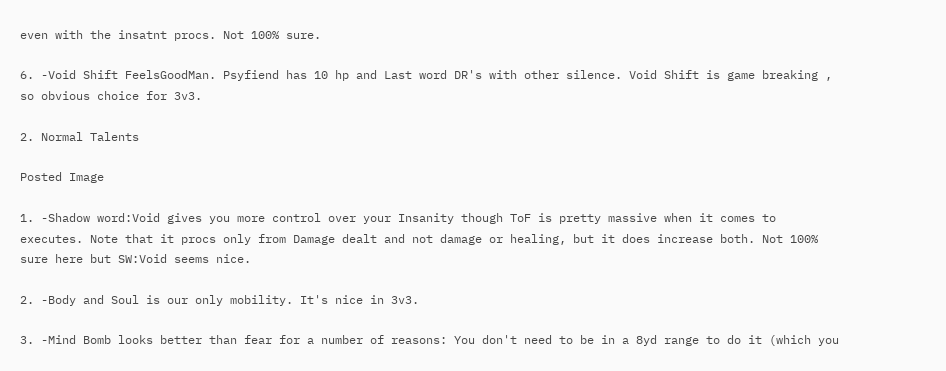even with the insatnt procs. Not 100% sure.

6. -Void Shift FeelsGoodMan. Psyfiend has 10 hp and Last word DR's with other silence. Void Shift is game breaking , so obvious choice for 3v3.

2. Normal Talents

Posted Image

1. -Shadow word:Void gives you more control over your Insanity though ToF is pretty massive when it comes to executes. Note that it procs only from Damage dealt and not damage or healing, but it does increase both. Not 100% sure here but SW:Void seems nice.

2. -Body and Soul is our only mobility. It's nice in 3v3.

3. -Mind Bomb looks better than fear for a number of reasons: You don't need to be in a 8yd range to do it (which you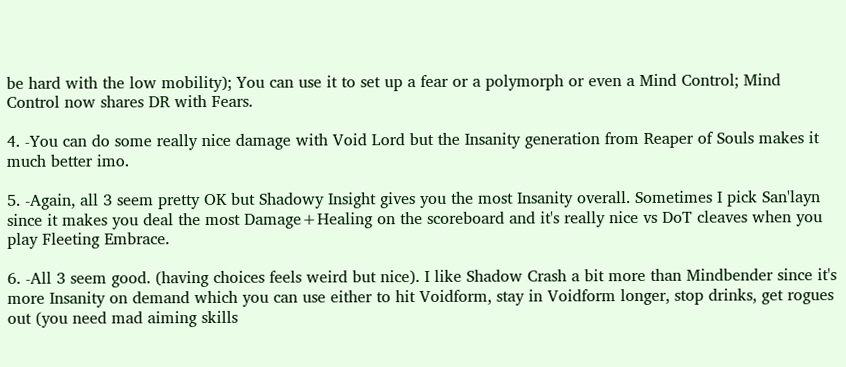be hard with the low mobility); You can use it to set up a fear or a polymorph or even a Mind Control; Mind Control now shares DR with Fears.

4. -You can do some really nice damage with Void Lord but the Insanity generation from Reaper of Souls makes it much better imo.

5. -Again, all 3 seem pretty OK but Shadowy Insight gives you the most Insanity overall. Sometimes I pick San'layn since it makes you deal the most Damage+Healing on the scoreboard and it's really nice vs DoT cleaves when you play Fleeting Embrace.

6. -All 3 seem good. (having choices feels weird but nice). I like Shadow Crash a bit more than Mindbender since it's more Insanity on demand which you can use either to hit Voidform, stay in Voidform longer, stop drinks, get rogues out (you need mad aiming skills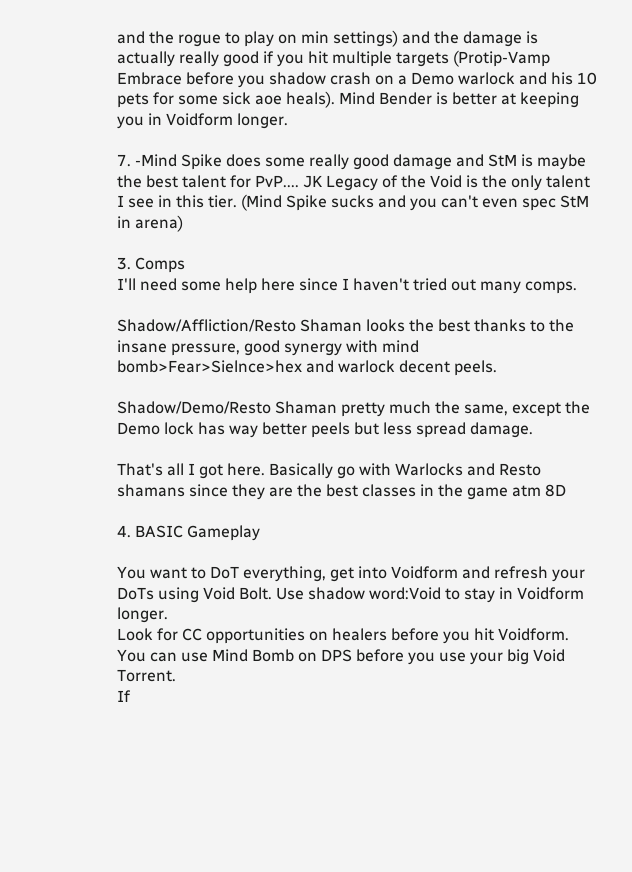and the rogue to play on min settings) and the damage is actually really good if you hit multiple targets (Protip-Vamp Embrace before you shadow crash on a Demo warlock and his 10 pets for some sick aoe heals). Mind Bender is better at keeping you in Voidform longer.

7. -Mind Spike does some really good damage and StM is maybe the best talent for PvP.... JK Legacy of the Void is the only talent I see in this tier. (Mind Spike sucks and you can't even spec StM in arena)

3. Comps
I'll need some help here since I haven't tried out many comps.

Shadow/Affliction/Resto Shaman looks the best thanks to the insane pressure, good synergy with mind bomb>Fear>Sielnce>hex and warlock decent peels.

Shadow/Demo/Resto Shaman pretty much the same, except the Demo lock has way better peels but less spread damage.

That's all I got here. Basically go with Warlocks and Resto shamans since they are the best classes in the game atm 8D

4. BASIC Gameplay

You want to DoT everything, get into Voidform and refresh your DoTs using Void Bolt. Use shadow word:Void to stay in Voidform longer.
Look for CC opportunities on healers before you hit Voidform.
You can use Mind Bomb on DPS before you use your big Void Torrent.
If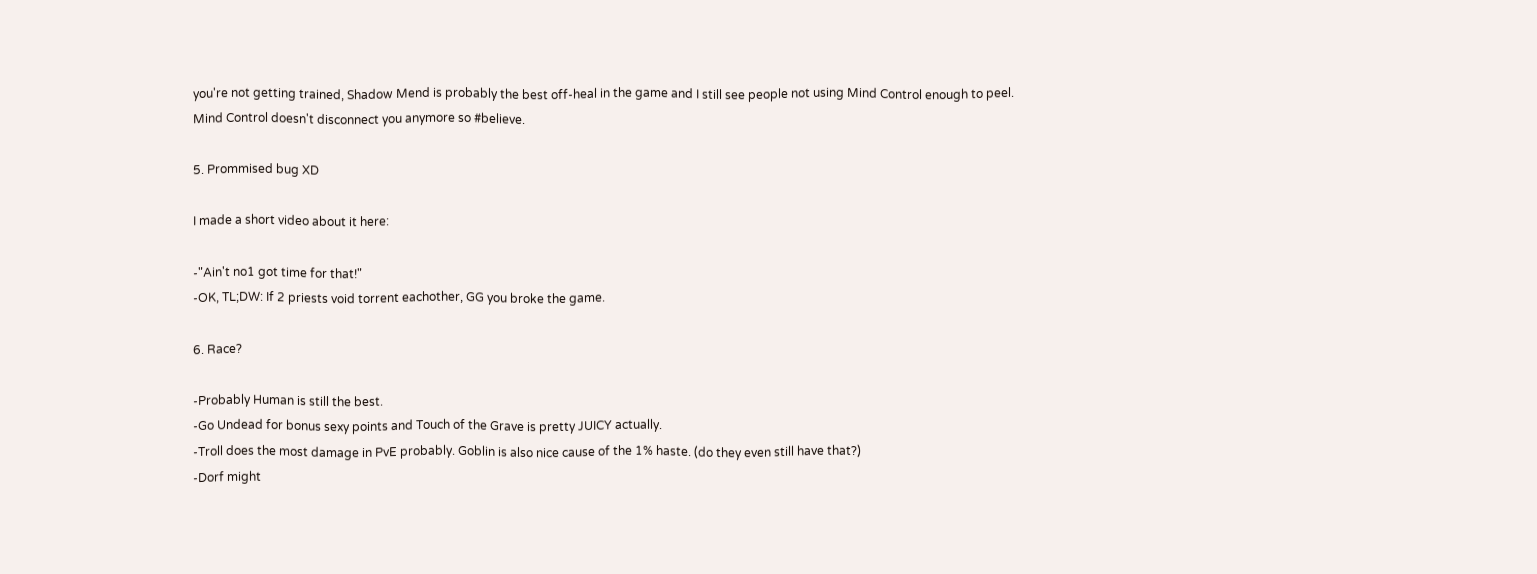you're not getting trained, Shadow Mend is probably the best off-heal in the game and I still see people not using Mind Control enough to peel.
Mind Control doesn't disconnect you anymore so #believe.

5. Prommised bug XD

I made a short video about it here:

-"Ain't no1 got time for that!"
-OK, TL;DW: If 2 priests void torrent eachother, GG you broke the game.

6. Race?

-Probably Human is still the best.
-Go Undead for bonus sexy points and Touch of the Grave is pretty JUICY actually.
-Troll does the most damage in PvE probably. Goblin is also nice cause of the 1% haste. (do they even still have that?)
-Dorf might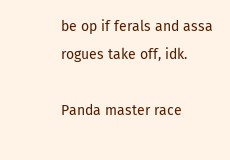be op if ferals and assa rogues take off, idk.

Panda master race